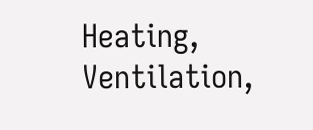Heating, Ventilation,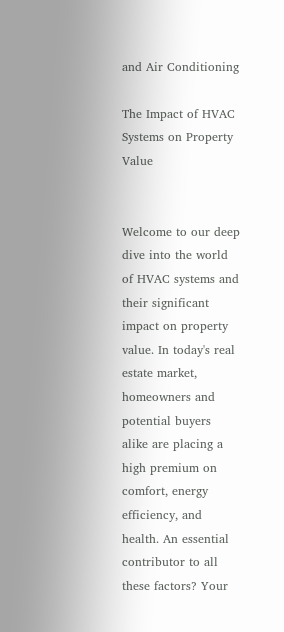and Air Conditioning

The Impact of HVAC Systems on Property Value


Welcome to our deep dive into the world of HVAC systems and their significant impact on property value. In today's real estate market, homeowners and potential buyers alike are placing a high premium on comfort, energy efficiency, and health. An essential contributor to all these factors? Your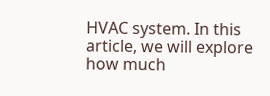HVAC system. In this article, we will explore how much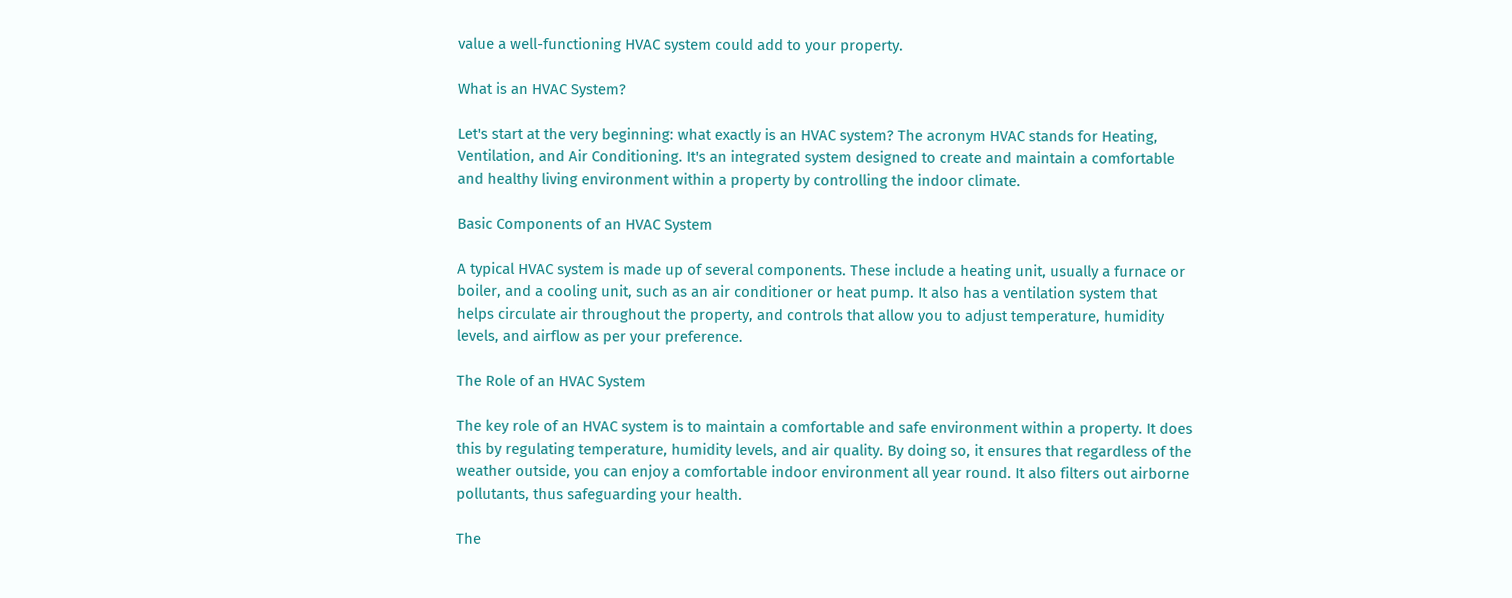value a well-functioning HVAC system could add to your property.

What is an HVAC System?

Let's start at the very beginning: what exactly is an HVAC system? The acronym HVAC stands for Heating, Ventilation, and Air Conditioning. It's an integrated system designed to create and maintain a comfortable and healthy living environment within a property by controlling the indoor climate.

Basic Components of an HVAC System

A typical HVAC system is made up of several components. These include a heating unit, usually a furnace or boiler, and a cooling unit, such as an air conditioner or heat pump. It also has a ventilation system that helps circulate air throughout the property, and controls that allow you to adjust temperature, humidity levels, and airflow as per your preference.

The Role of an HVAC System

The key role of an HVAC system is to maintain a comfortable and safe environment within a property. It does this by regulating temperature, humidity levels, and air quality. By doing so, it ensures that regardless of the weather outside, you can enjoy a comfortable indoor environment all year round. It also filters out airborne pollutants, thus safeguarding your health.

The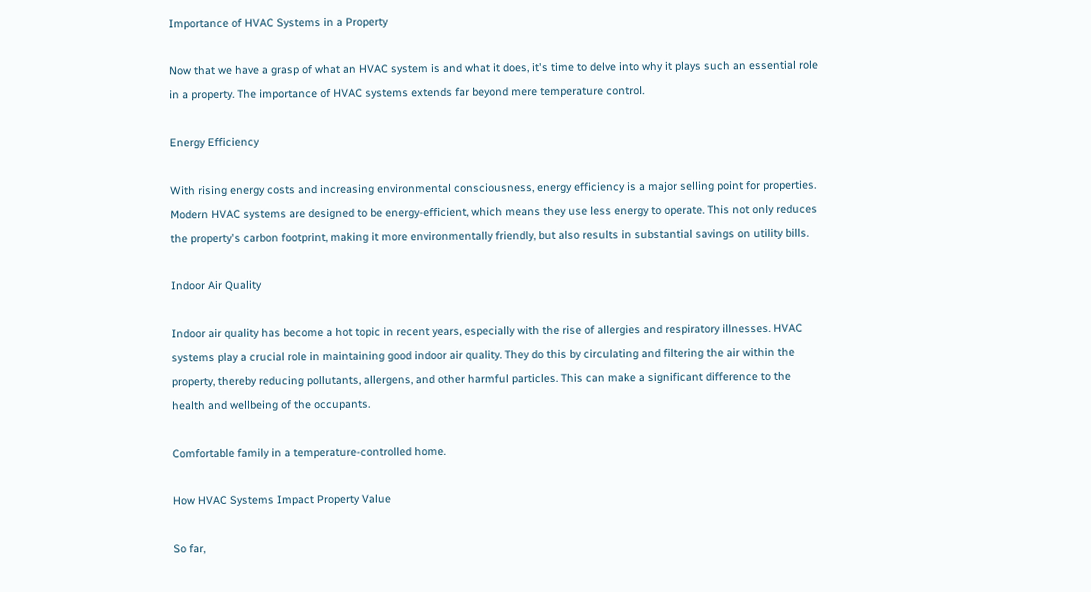Importance of HVAC Systems in a Property

Now that we have a grasp of what an HVAC system is and what it does, it's time to delve into why it plays such an essential role in a property. The importance of HVAC systems extends far beyond mere temperature control.

Energy Efficiency

With rising energy costs and increasing environmental consciousness, energy efficiency is a major selling point for properties. Modern HVAC systems are designed to be energy-efficient, which means they use less energy to operate. This not only reduces the property's carbon footprint, making it more environmentally friendly, but also results in substantial savings on utility bills.

Indoor Air Quality

Indoor air quality has become a hot topic in recent years, especially with the rise of allergies and respiratory illnesses. HVAC systems play a crucial role in maintaining good indoor air quality. They do this by circulating and filtering the air within the property, thereby reducing pollutants, allergens, and other harmful particles. This can make a significant difference to the health and wellbeing of the occupants.

Comfortable family in a temperature-controlled home.

How HVAC Systems Impact Property Value

So far,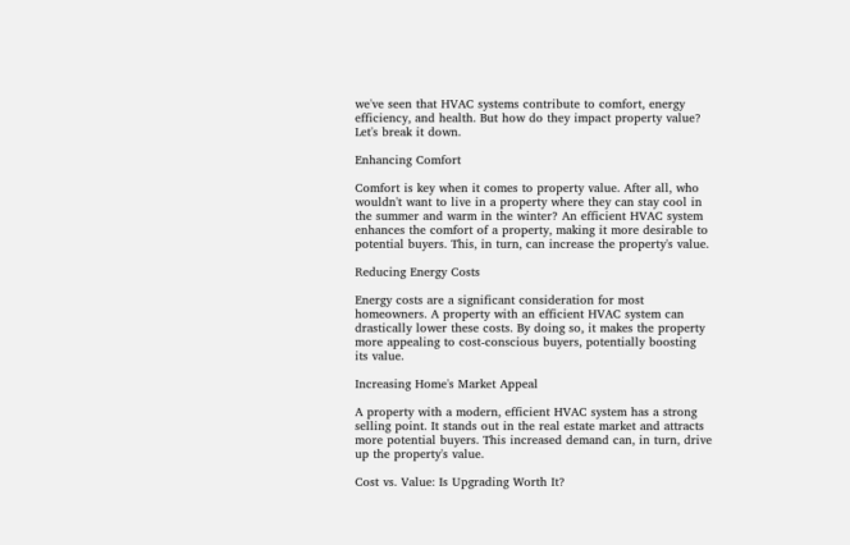we've seen that HVAC systems contribute to comfort, energy efficiency, and health. But how do they impact property value? Let's break it down.

Enhancing Comfort

Comfort is key when it comes to property value. After all, who wouldn't want to live in a property where they can stay cool in the summer and warm in the winter? An efficient HVAC system enhances the comfort of a property, making it more desirable to potential buyers. This, in turn, can increase the property's value.

Reducing Energy Costs

Energy costs are a significant consideration for most homeowners. A property with an efficient HVAC system can drastically lower these costs. By doing so, it makes the property more appealing to cost-conscious buyers, potentially boosting its value.

Increasing Home's Market Appeal

A property with a modern, efficient HVAC system has a strong selling point. It stands out in the real estate market and attracts more potential buyers. This increased demand can, in turn, drive up the property's value.

Cost vs. Value: Is Upgrading Worth It?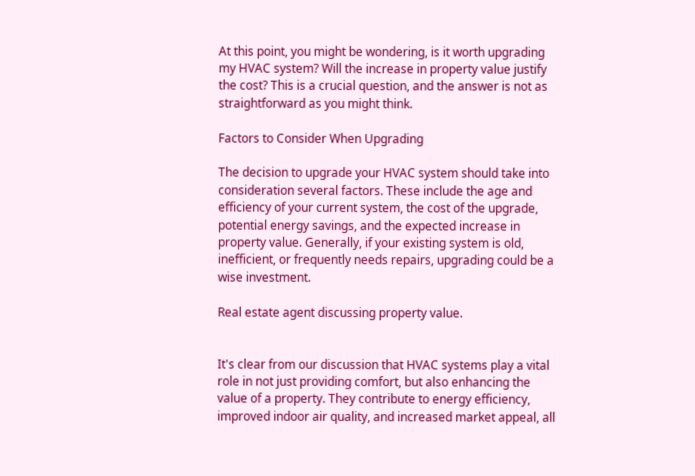At this point, you might be wondering, is it worth upgrading my HVAC system? Will the increase in property value justify the cost? This is a crucial question, and the answer is not as straightforward as you might think.

Factors to Consider When Upgrading

The decision to upgrade your HVAC system should take into consideration several factors. These include the age and efficiency of your current system, the cost of the upgrade, potential energy savings, and the expected increase in property value. Generally, if your existing system is old, inefficient, or frequently needs repairs, upgrading could be a wise investment.

Real estate agent discussing property value.


It's clear from our discussion that HVAC systems play a vital role in not just providing comfort, but also enhancing the value of a property. They contribute to energy efficiency, improved indoor air quality, and increased market appeal, all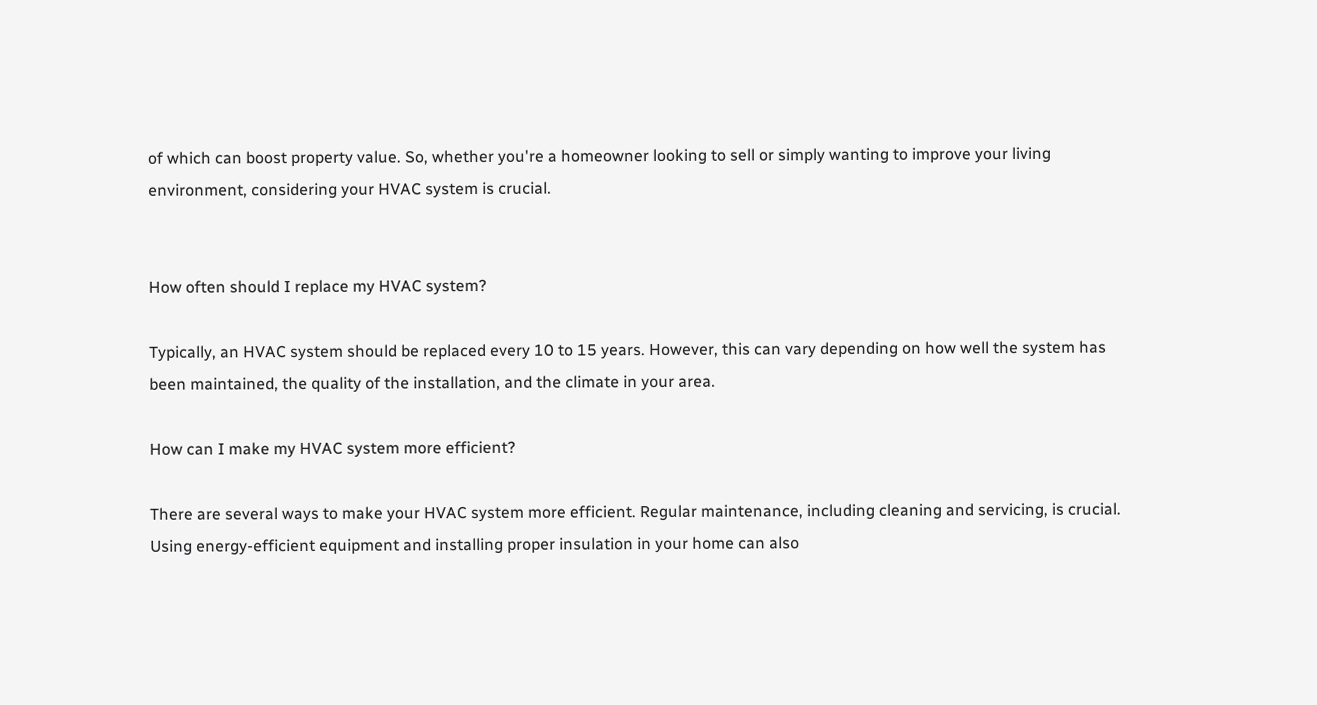of which can boost property value. So, whether you're a homeowner looking to sell or simply wanting to improve your living environment, considering your HVAC system is crucial.


How often should I replace my HVAC system?

Typically, an HVAC system should be replaced every 10 to 15 years. However, this can vary depending on how well the system has been maintained, the quality of the installation, and the climate in your area.

How can I make my HVAC system more efficient?

There are several ways to make your HVAC system more efficient. Regular maintenance, including cleaning and servicing, is crucial. Using energy-efficient equipment and installing proper insulation in your home can also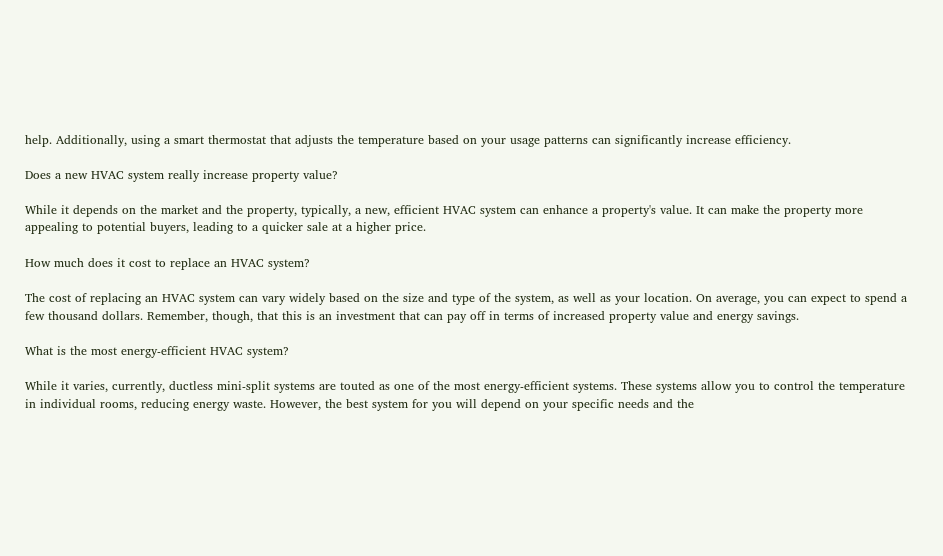help. Additionally, using a smart thermostat that adjusts the temperature based on your usage patterns can significantly increase efficiency.

Does a new HVAC system really increase property value?

While it depends on the market and the property, typically, a new, efficient HVAC system can enhance a property's value. It can make the property more appealing to potential buyers, leading to a quicker sale at a higher price.

How much does it cost to replace an HVAC system?

The cost of replacing an HVAC system can vary widely based on the size and type of the system, as well as your location. On average, you can expect to spend a few thousand dollars. Remember, though, that this is an investment that can pay off in terms of increased property value and energy savings.

What is the most energy-efficient HVAC system?

While it varies, currently, ductless mini-split systems are touted as one of the most energy-efficient systems. These systems allow you to control the temperature in individual rooms, reducing energy waste. However, the best system for you will depend on your specific needs and the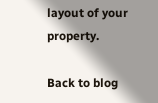layout of your property.

Back to blog